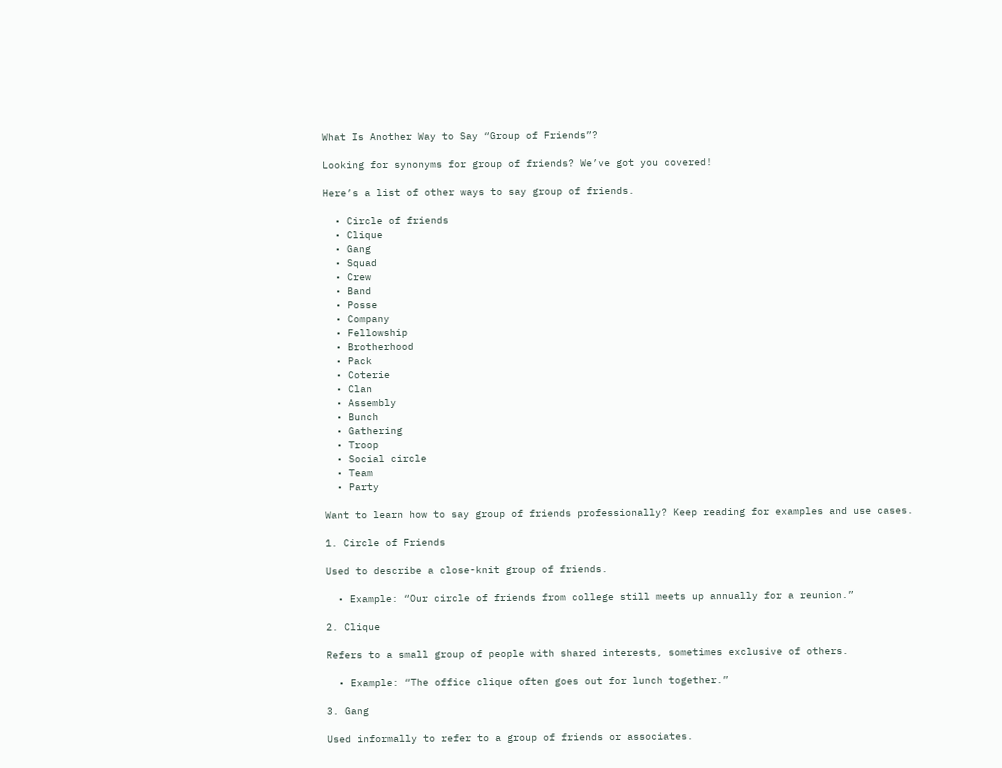What Is Another Way to Say “Group of Friends”?

Looking for synonyms for group of friends? We’ve got you covered!

Here’s a list of other ways to say group of friends.

  • Circle of friends
  • Clique
  • Gang
  • Squad
  • Crew
  • Band
  • Posse
  • Company
  • Fellowship
  • Brotherhood
  • Pack
  • Coterie
  • Clan
  • Assembly
  • Bunch
  • Gathering
  • Troop
  • Social circle
  • Team
  • Party

Want to learn how to say group of friends professionally? Keep reading for examples and use cases.

1. Circle of Friends

Used to describe a close-knit group of friends.

  • Example: “Our circle of friends from college still meets up annually for a reunion.”

2. Clique

Refers to a small group of people with shared interests, sometimes exclusive of others.

  • Example: “The office clique often goes out for lunch together.”

3. Gang

Used informally to refer to a group of friends or associates.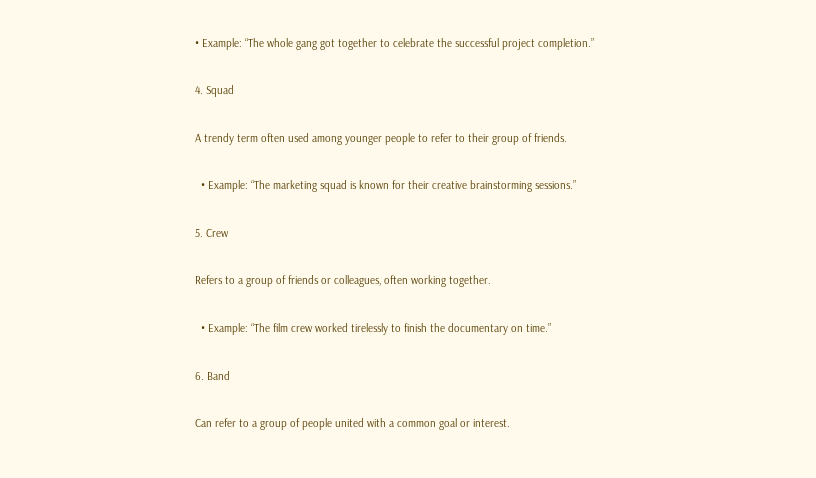• Example: “The whole gang got together to celebrate the successful project completion.”

4. Squad

A trendy term often used among younger people to refer to their group of friends.

  • Example: “The marketing squad is known for their creative brainstorming sessions.”

5. Crew

Refers to a group of friends or colleagues, often working together.

  • Example: “The film crew worked tirelessly to finish the documentary on time.”

6. Band

Can refer to a group of people united with a common goal or interest.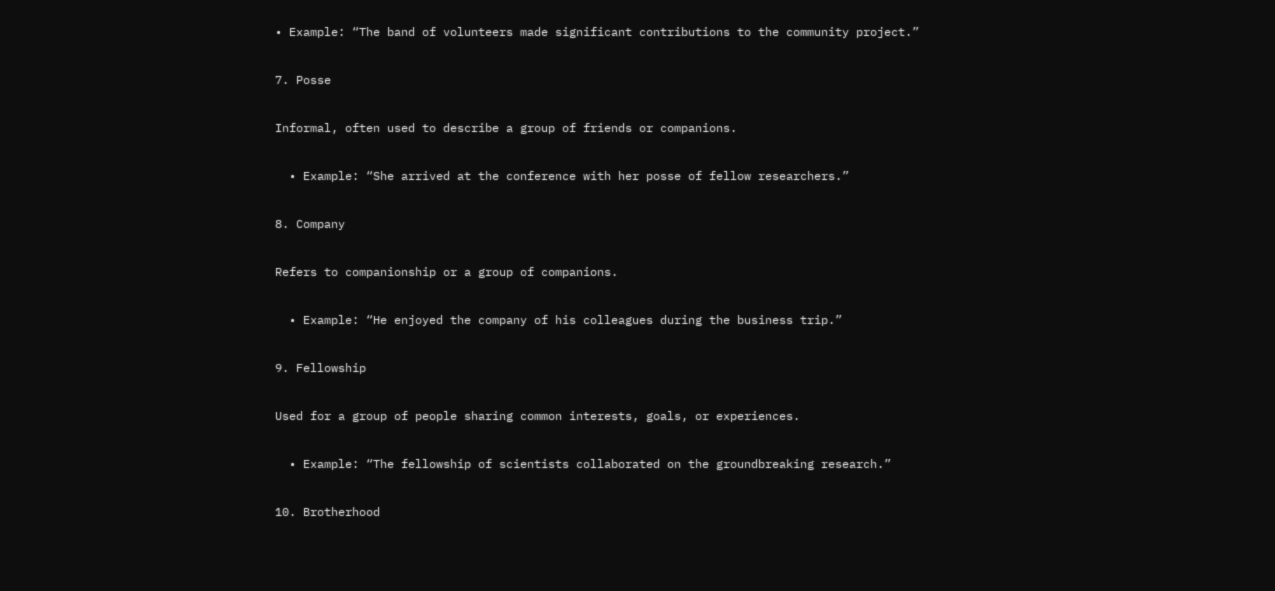• Example: “The band of volunteers made significant contributions to the community project.”

7. Posse

Informal, often used to describe a group of friends or companions.

  • Example: “She arrived at the conference with her posse of fellow researchers.”

8. Company

Refers to companionship or a group of companions.

  • Example: “He enjoyed the company of his colleagues during the business trip.”

9. Fellowship

Used for a group of people sharing common interests, goals, or experiences.

  • Example: “The fellowship of scientists collaborated on the groundbreaking research.”

10. Brotherhood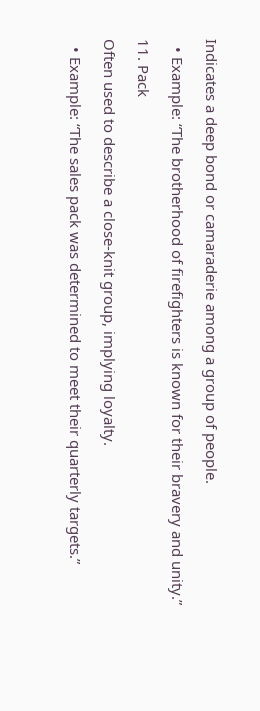Indicates a deep bond or camaraderie among a group of people.

  • Example: “The brotherhood of firefighters is known for their bravery and unity.”

11. Pack

Often used to describe a close-knit group, implying loyalty.

  • Example: “The sales pack was determined to meet their quarterly targets.”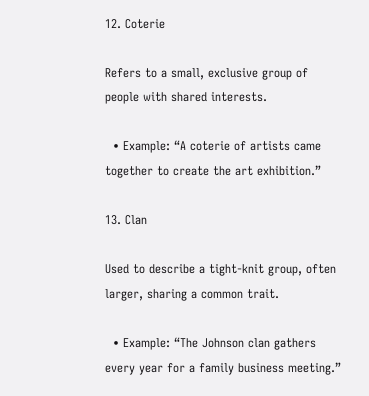12. Coterie

Refers to a small, exclusive group of people with shared interests.

  • Example: “A coterie of artists came together to create the art exhibition.”

13. Clan

Used to describe a tight-knit group, often larger, sharing a common trait.

  • Example: “The Johnson clan gathers every year for a family business meeting.”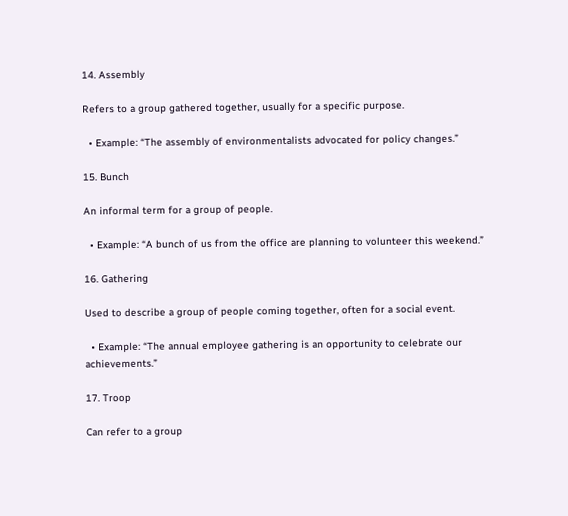14. Assembly

Refers to a group gathered together, usually for a specific purpose.

  • Example: “The assembly of environmentalists advocated for policy changes.”

15. Bunch

An informal term for a group of people.

  • Example: “A bunch of us from the office are planning to volunteer this weekend.”

16. Gathering

Used to describe a group of people coming together, often for a social event.

  • Example: “The annual employee gathering is an opportunity to celebrate our achievements.”

17. Troop

Can refer to a group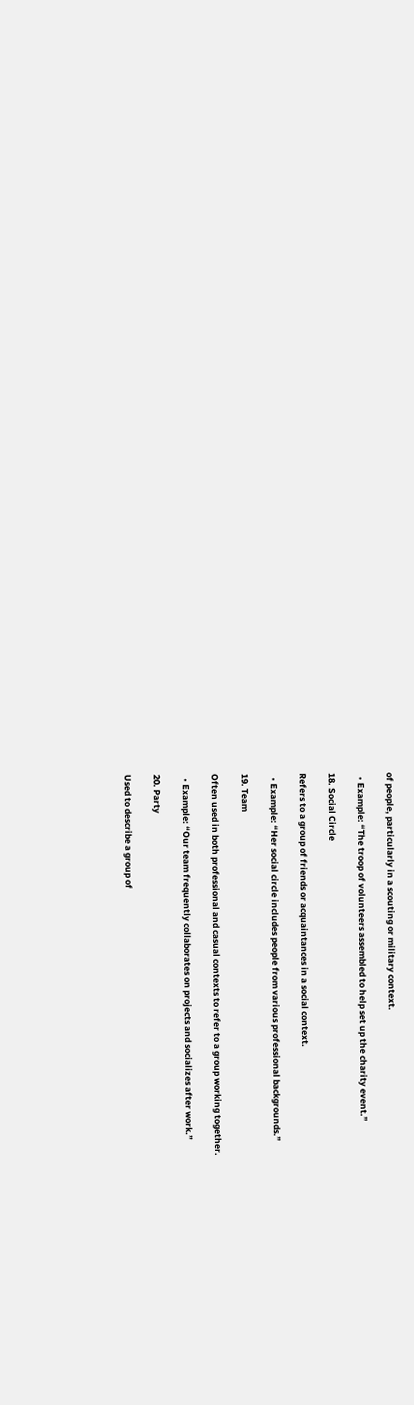of people, particularly in a scouting or military context.

  • Example: “The troop of volunteers assembled to help set up the charity event.”

18. Social Circle

Refers to a group of friends or acquaintances in a social context.

  • Example: “Her social circle includes people from various professional backgrounds.”

19. Team

Often used in both professional and casual contexts to refer to a group working together.

  • Example: “Our team frequently collaborates on projects and socializes after work.”

20. Party

Used to describe a group of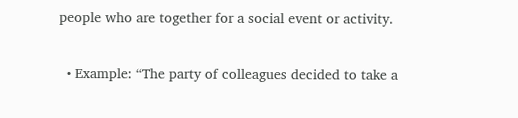people who are together for a social event or activity.

  • Example: “The party of colleagues decided to take a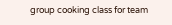group cooking class for team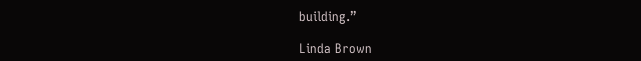building.”

Linda Brown